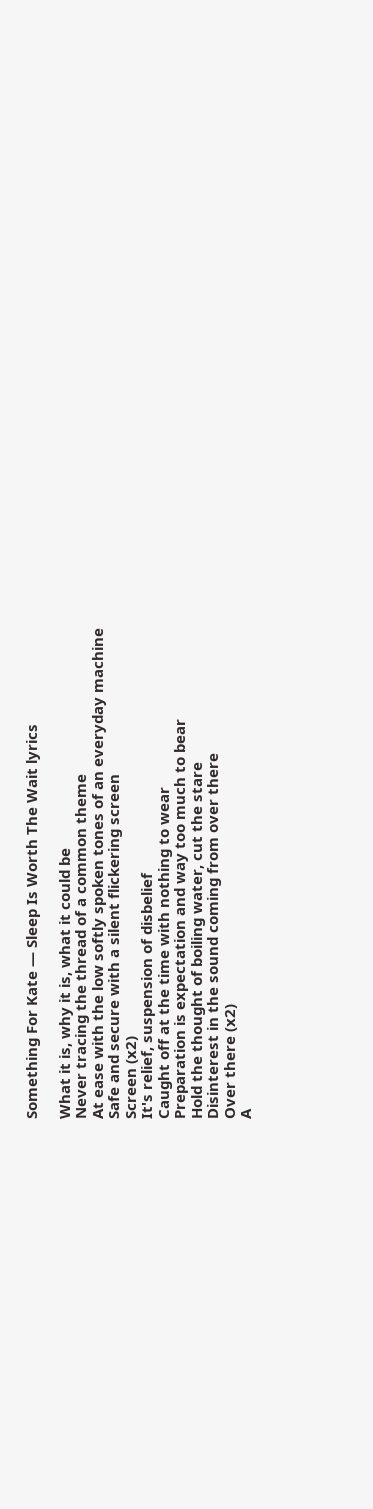Something For Kate — Sleep Is Worth The Wait lyrics

What it is, why it is, what it could be
Never tracing the thread of a common theme
At ease with the low softly spoken tones of an everyday machine
Safe and secure with a silent flickering screen
Screen (x2)
It's relief, suspension of disbelief
Caught off at the time with nothing to wear
Preparation is expectation and way too much to bear
Hold the thought of boiling water, cut the stare
Disinterest in the sound coming from over there
Over there (x2)
A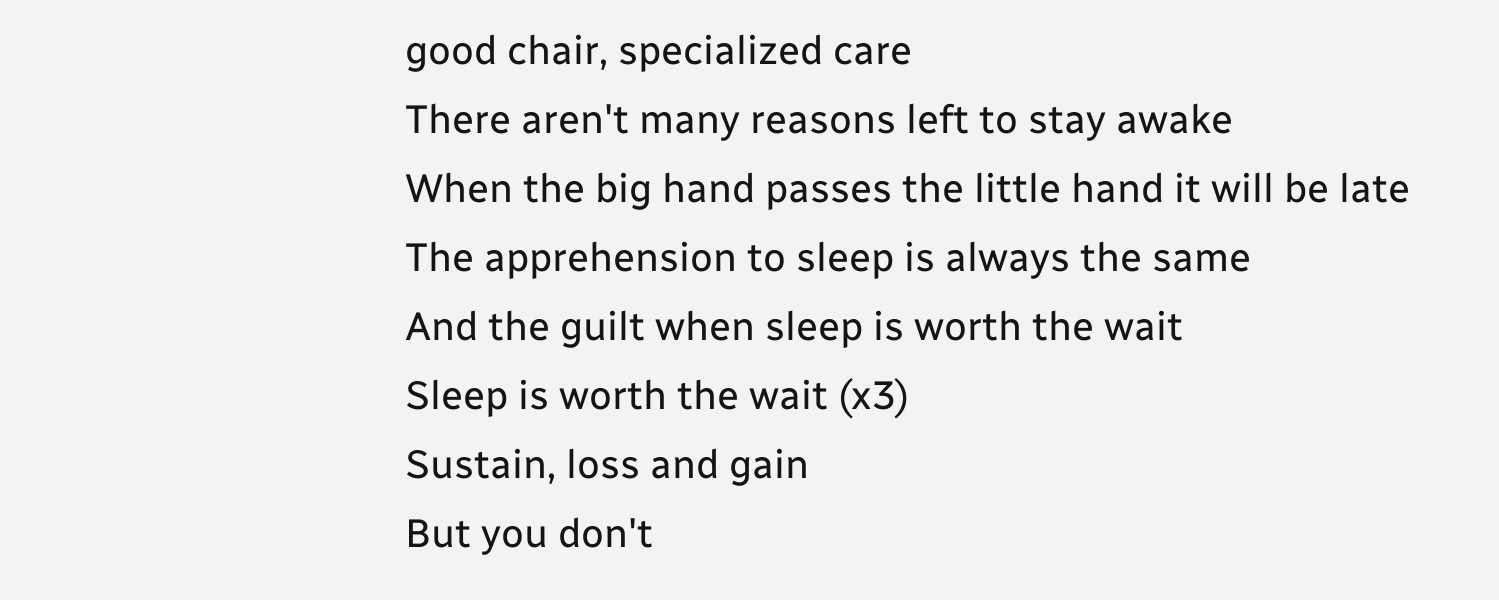good chair, specialized care
There aren't many reasons left to stay awake
When the big hand passes the little hand it will be late
The apprehension to sleep is always the same
And the guilt when sleep is worth the wait
Sleep is worth the wait (x3)
Sustain, loss and gain
But you don't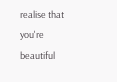realise that you're beautiful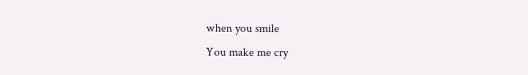when you smile
You make me cry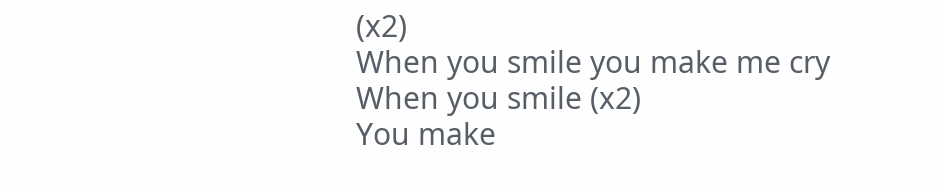(x2)
When you smile you make me cry
When you smile (x2)
You make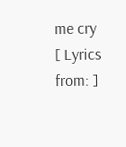me cry
[ Lyrics from: ]